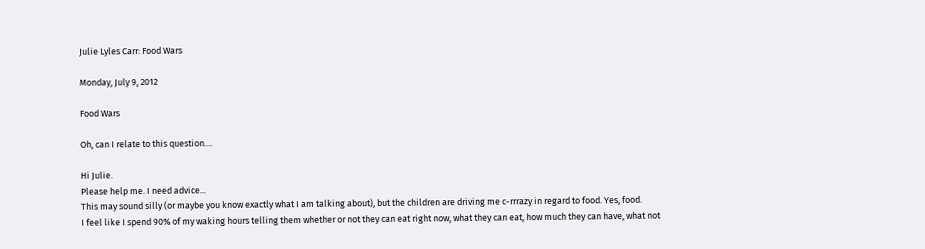Julie Lyles Carr: Food Wars

Monday, July 9, 2012

Food Wars

Oh, can I relate to this question....

Hi Julie.
Please help me. I need advice...
This may sound silly (or maybe you know exactly what I am talking about), but the children are driving me c-rrrazy in regard to food. Yes, food.
I feel like I spend 90% of my waking hours telling them whether or not they can eat right now, what they can eat, how much they can have, what not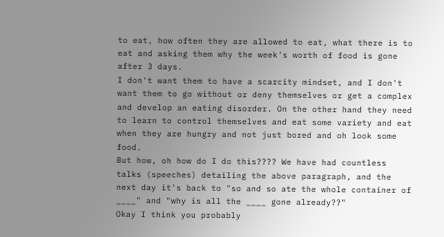to eat, how often they are allowed to eat, what there is to eat and asking them why the week's worth of food is gone after 3 days.
I don't want them to have a scarcity mindset, and I don't want them to go without or deny themselves or get a complex and develop an eating disorder. On the other hand they need to learn to control themselves and eat some variety and eat when they are hungry and not just bored and oh look some food.
But how, oh how do I do this???? We have had countless talks (speeches) detailing the above paragraph, and the next day it's back to "so and so ate the whole container of ____" and "why is all the ____ gone already??"
Okay I think you probably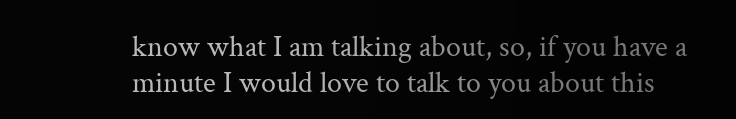know what I am talking about, so, if you have a minute I would love to talk to you about this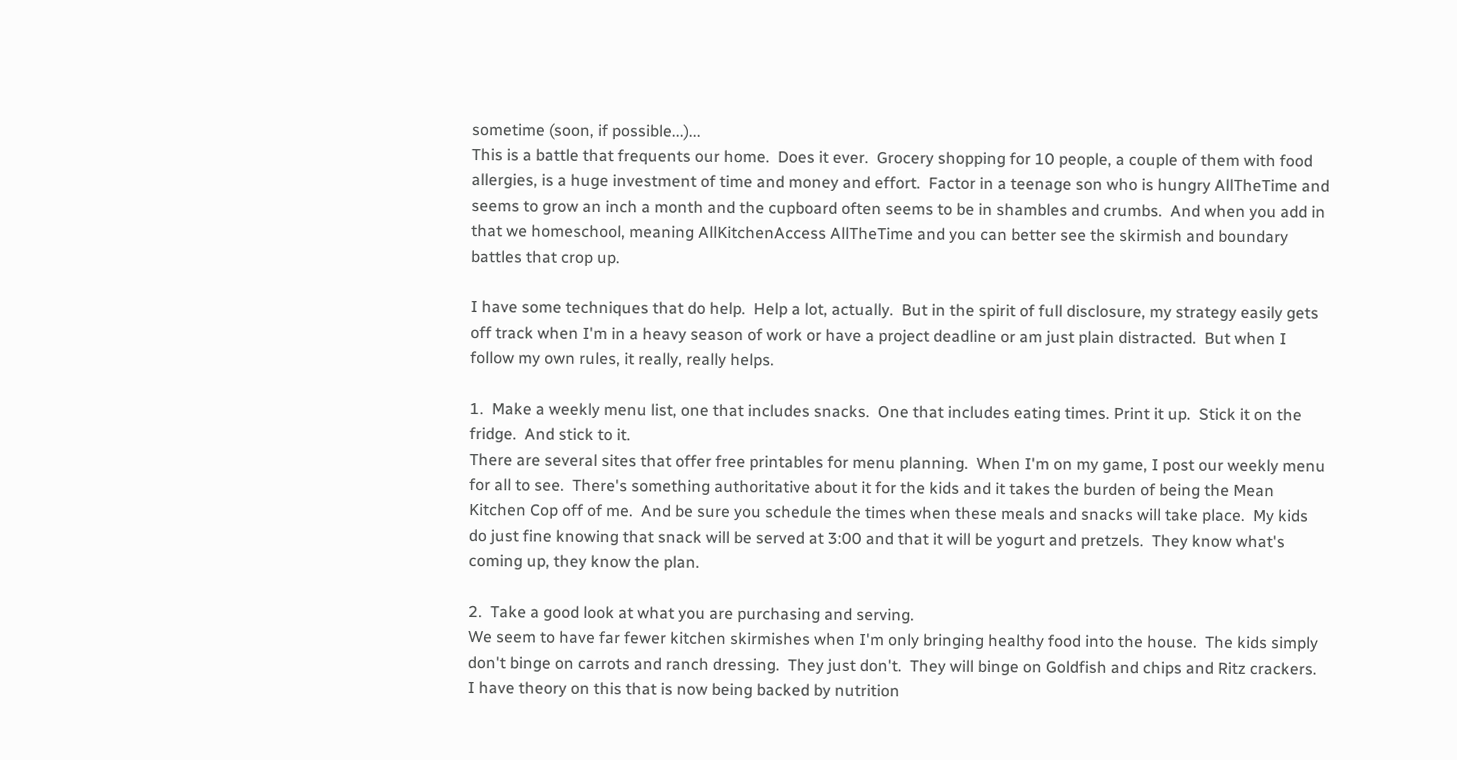sometime (soon, if possible...)...
This is a battle that frequents our home.  Does it ever.  Grocery shopping for 10 people, a couple of them with food allergies, is a huge investment of time and money and effort.  Factor in a teenage son who is hungry AllTheTime and seems to grow an inch a month and the cupboard often seems to be in shambles and crumbs.  And when you add in that we homeschool, meaning AllKitchenAccess AllTheTime and you can better see the skirmish and boundary battles that crop up.

I have some techniques that do help.  Help a lot, actually.  But in the spirit of full disclosure, my strategy easily gets off track when I'm in a heavy season of work or have a project deadline or am just plain distracted.  But when I follow my own rules, it really, really helps.

1.  Make a weekly menu list, one that includes snacks.  One that includes eating times. Print it up.  Stick it on the fridge.  And stick to it.
There are several sites that offer free printables for menu planning.  When I'm on my game, I post our weekly menu for all to see.  There's something authoritative about it for the kids and it takes the burden of being the Mean Kitchen Cop off of me.  And be sure you schedule the times when these meals and snacks will take place.  My kids do just fine knowing that snack will be served at 3:00 and that it will be yogurt and pretzels.  They know what's coming up, they know the plan.

2.  Take a good look at what you are purchasing and serving.
We seem to have far fewer kitchen skirmishes when I'm only bringing healthy food into the house.  The kids simply don't binge on carrots and ranch dressing.  They just don't.  They will binge on Goldfish and chips and Ritz crackers.  I have theory on this that is now being backed by nutrition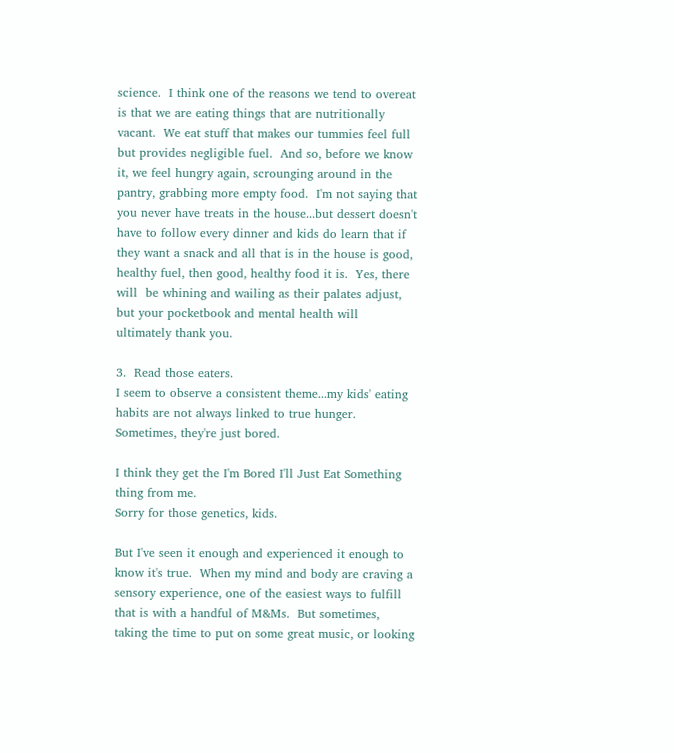science.  I think one of the reasons we tend to overeat is that we are eating things that are nutritionally vacant.  We eat stuff that makes our tummies feel full but provides negligible fuel.  And so, before we know it, we feel hungry again, scrounging around in the pantry, grabbing more empty food.  I'm not saying that you never have treats in the house...but dessert doesn't have to follow every dinner and kids do learn that if they want a snack and all that is in the house is good, healthy fuel, then good, healthy food it is.  Yes, there will  be whining and wailing as their palates adjust, but your pocketbook and mental health will ultimately thank you.

3.  Read those eaters.
I seem to observe a consistent theme...my kids' eating habits are not always linked to true hunger.  Sometimes, they're just bored.

I think they get the I'm Bored I'll Just Eat Something thing from me.
Sorry for those genetics, kids.

But I've seen it enough and experienced it enough to know it's true.  When my mind and body are craving a sensory experience, one of the easiest ways to fulfill that is with a handful of M&Ms.  But sometimes, taking the time to put on some great music, or looking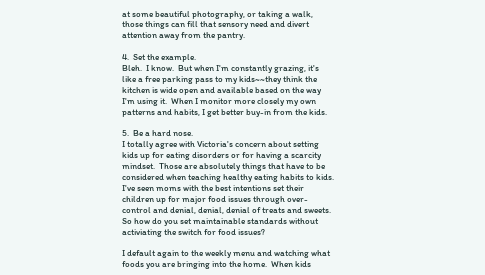at some beautiful photography, or taking a walk, those things can fill that sensory need and divert attention away from the pantry.

4.  Set the example.
Bleh.  I know.  But when I'm constantly grazing, it's like a free parking pass to my kids~~they think the kitchen is wide open and available based on the way I'm using it.  When I monitor more closely my own patterns and habits, I get better buy-in from the kids.

5.  Be a hard nose.
I totally agree with Victoria's concern about setting kids up for eating disorders or for having a scarcity mindset.  Those are absolutely things that have to be considered when teaching healthy eating habits to kids.  I've seen moms with the best intentions set their children up for major food issues through over-control and denial, denial, denial of treats and sweets.  So how do you set maintainable standards without activiating the switch for food issues?

I default again to the weekly menu and watching what foods you are bringing into the home.  When kids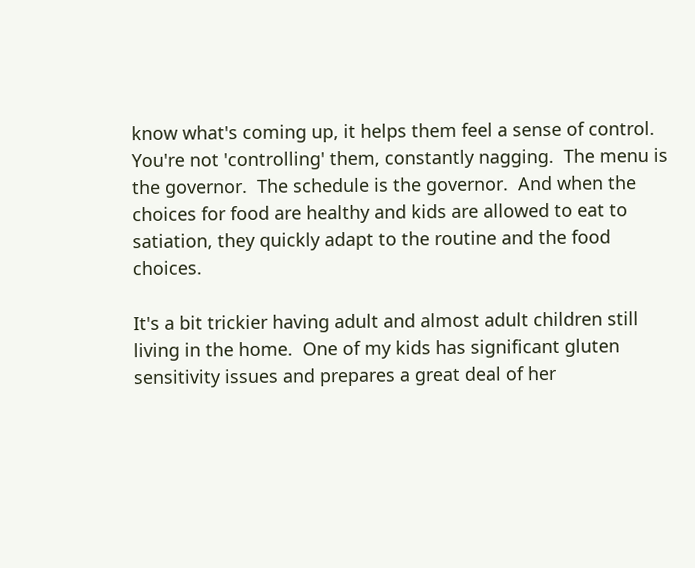know what's coming up, it helps them feel a sense of control.  You're not 'controlling' them, constantly nagging.  The menu is the governor.  The schedule is the governor.  And when the choices for food are healthy and kids are allowed to eat to satiation, they quickly adapt to the routine and the food choices.

It's a bit trickier having adult and almost adult children still living in the home.  One of my kids has significant gluten sensitivity issues and prepares a great deal of her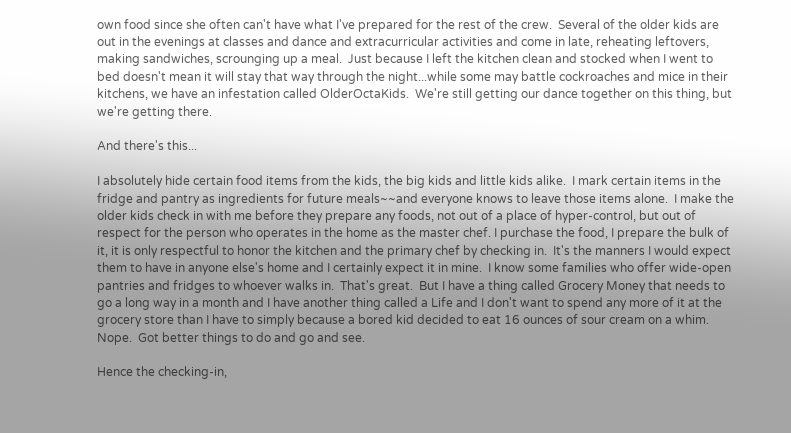own food since she often can't have what I've prepared for the rest of the crew.  Several of the older kids are out in the evenings at classes and dance and extracurricular activities and come in late, reheating leftovers, making sandwiches, scrounging up a meal.  Just because I left the kitchen clean and stocked when I went to bed doesn't mean it will stay that way through the night...while some may battle cockroaches and mice in their kitchens, we have an infestation called OlderOctaKids.  We're still getting our dance together on this thing, but we're getting there.

And there's this...

I absolutely hide certain food items from the kids, the big kids and little kids alike.  I mark certain items in the fridge and pantry as ingredients for future meals~~and everyone knows to leave those items alone.  I make the older kids check in with me before they prepare any foods, not out of a place of hyper-control, but out of respect for the person who operates in the home as the master chef. I purchase the food, I prepare the bulk of it, it is only respectful to honor the kitchen and the primary chef by checking in.  It's the manners I would expect them to have in anyone else's home and I certainly expect it in mine.  I know some families who offer wide-open pantries and fridges to whoever walks in.  That's great.  But I have a thing called Grocery Money that needs to go a long way in a month and I have another thing called a Life and I don't want to spend any more of it at the grocery store than I have to simply because a bored kid decided to eat 16 ounces of sour cream on a whim.  Nope.  Got better things to do and go and see.

Hence the checking-in,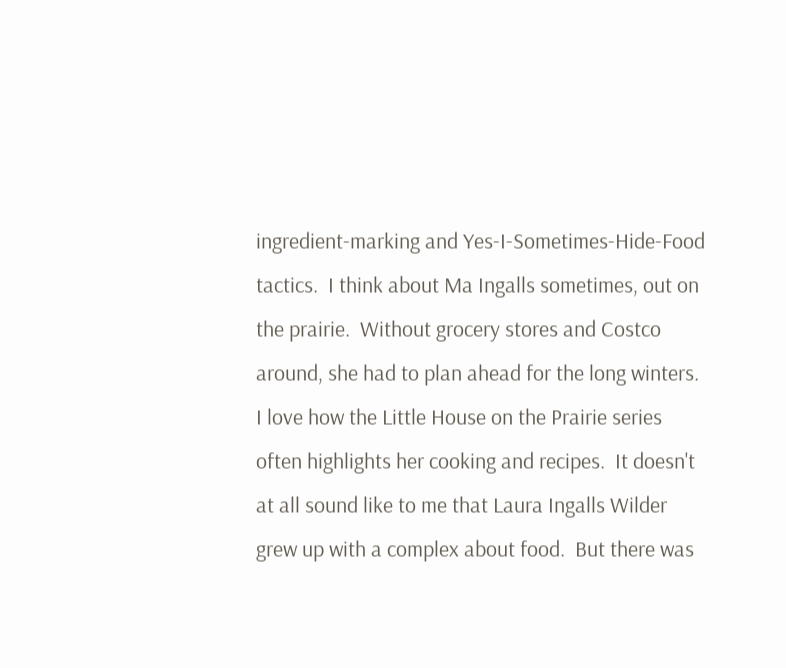ingredient-marking and Yes-I-Sometimes-Hide-Food tactics.  I think about Ma Ingalls sometimes, out on the prairie.  Without grocery stores and Costco around, she had to plan ahead for the long winters.  I love how the Little House on the Prairie series often highlights her cooking and recipes.  It doesn't at all sound like to me that Laura Ingalls Wilder grew up with a complex about food.  But there was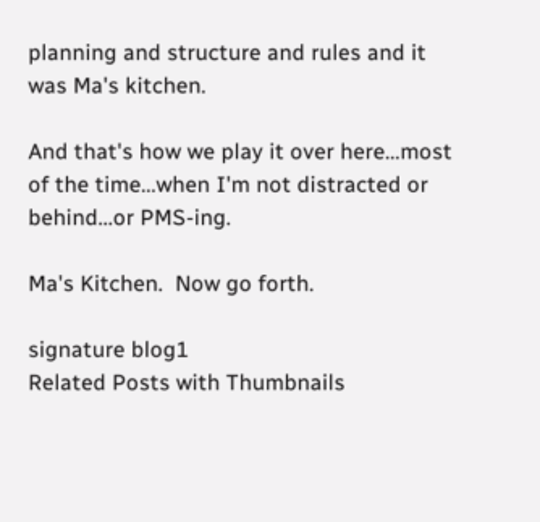planning and structure and rules and it was Ma's kitchen.

And that's how we play it over here...most of the time...when I'm not distracted or behind...or PMS-ing.

Ma's Kitchen.  Now go forth.

signature blog1
Related Posts with Thumbnails